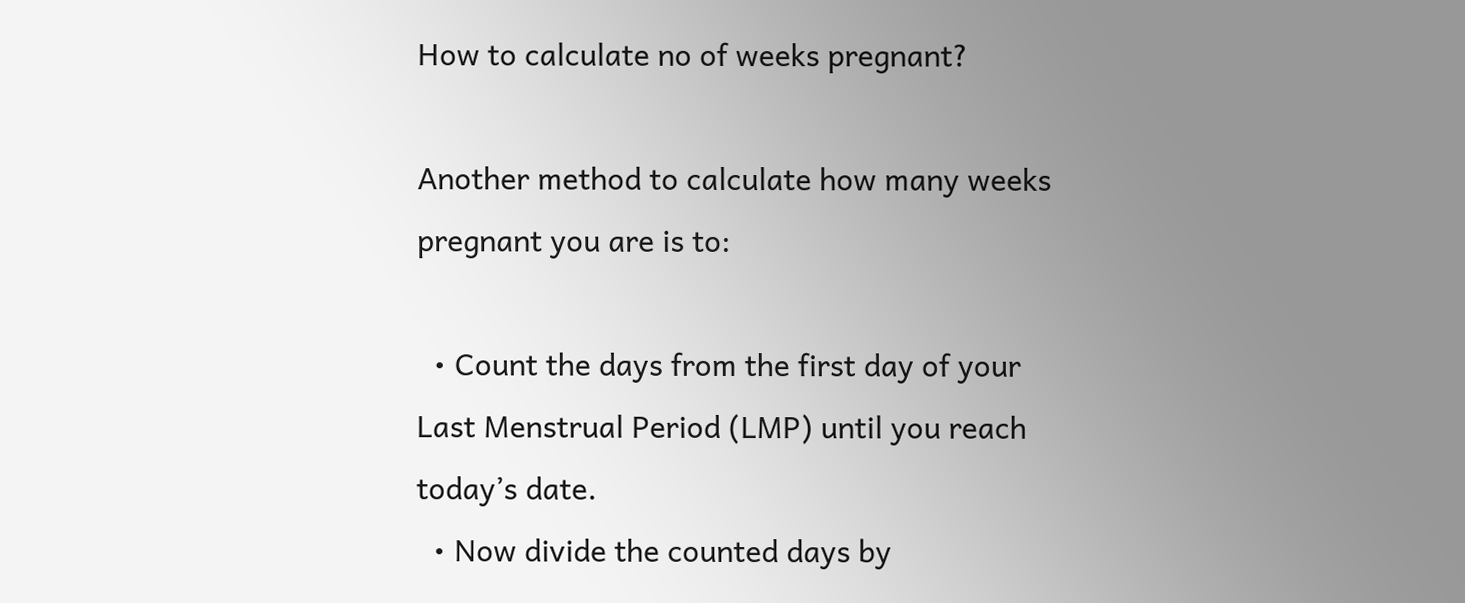How to calculate no of weeks pregnant?

Another method to calculate how many weeks pregnant you are is to:

  • Count the days from the first day of your Last Menstrual Period (LMP) until you reach today’s date.
  • Now divide the counted days by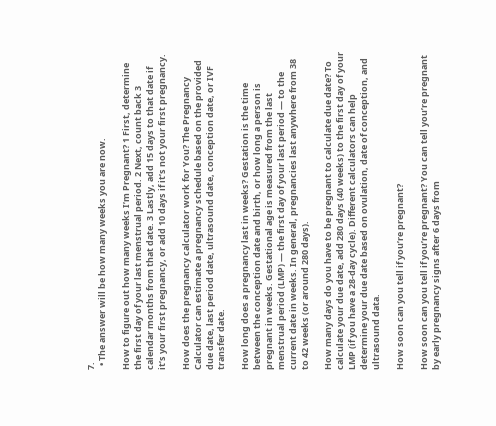7.
  • The answer will be how many weeks you are now.

How to figure out how many weeks I’m Pregnant? 1 First, determine the first day of your last menstrual period. 2 Next, count back 3 calendar months from that date. 3 Lastly, add 15 days to that date if it’s your first pregnancy, or add 10 days if it’s not your first pregnancy.

How does the pregnancy calculator work for You? The Pregnancy Calculator can estimate a pregnancy schedule based on the provided due date, last period date, ultrasound date, conception date, or IVF transfer date.

How long does a pregnancy last in weeks? Gestation is the time between the conception date and birth, or how long a person is pregnant in weeks. Gestational age is measured from the last menstrual period (LMP) — the first day of your last period — to the current date in weeks. In general, pregnancies last anywhere from 38 to 42 weeks (or around 280 days).

How many days do you have to be pregnant to calculate due date? To calculate your due date, add 280 days (40 weeks) to the first day of your LMP (if you have a 28-day cycle). Different calculators can help determine your due date based on ovulation, date of conception, and ultrasound data.

How soon can you tell if you’re pregnant?

How soon can you tell if you’re pregnant? You can tell you’re pregnant by early pregnancy signs after 6 days from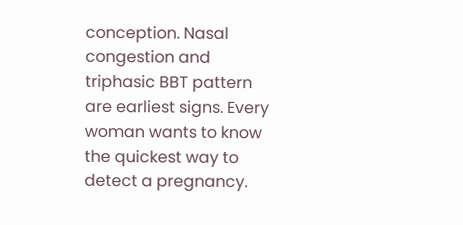conception. Nasal congestion and triphasic BBT pattern are earliest signs. Every woman wants to know the quickest way to detect a pregnancy.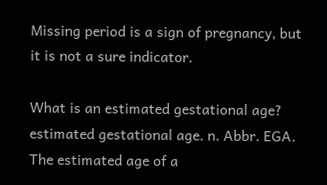Missing period is a sign of pregnancy, but it is not a sure indicator.

What is an estimated gestational age? estimated gestational age. n. Abbr. EGA. The estimated age of a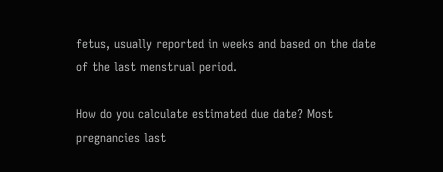fetus, usually reported in weeks and based on the date of the last menstrual period.

How do you calculate estimated due date? Most pregnancies last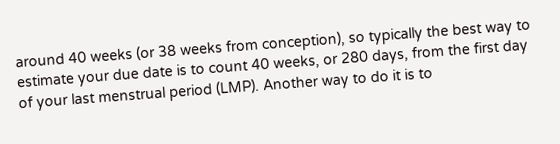around 40 weeks (or 38 weeks from conception), so typically the best way to estimate your due date is to count 40 weeks, or 280 days, from the first day of your last menstrual period (LMP). Another way to do it is to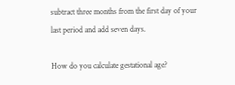subtract three months from the first day of your last period and add seven days.

How do you calculate gestational age?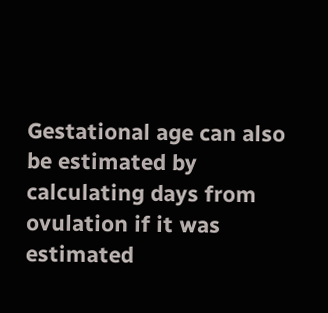Gestational age can also be estimated by calculating days from ovulation if it was estimated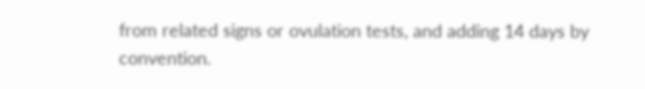from related signs or ovulation tests, and adding 14 days by convention.